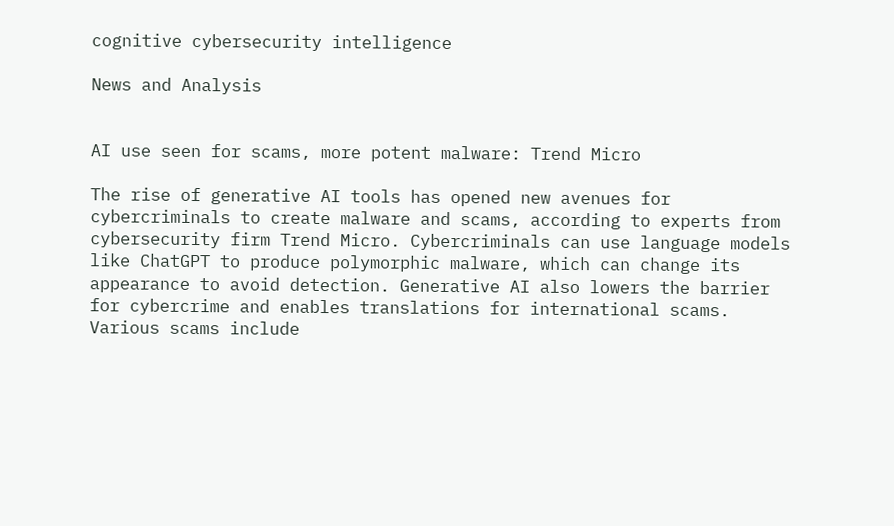cognitive cybersecurity intelligence

News and Analysis


AI use seen for scams, more potent malware: Trend Micro

The rise of generative AI tools has opened new avenues for cybercriminals to create malware and scams, according to experts from cybersecurity firm Trend Micro. Cybercriminals can use language models like ChatGPT to produce polymorphic malware, which can change its appearance to avoid detection. Generative AI also lowers the barrier for cybercrime and enables translations for international scams. Various scams include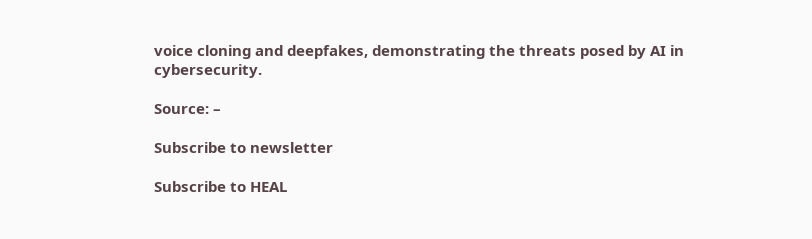voice cloning and deepfakes, demonstrating the threats posed by AI in cybersecurity.

Source: –

Subscribe to newsletter

Subscribe to HEAL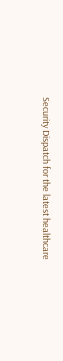Security Dispatch for the latest healthcare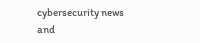cybersecurity news and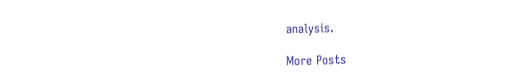analysis.

More Posts